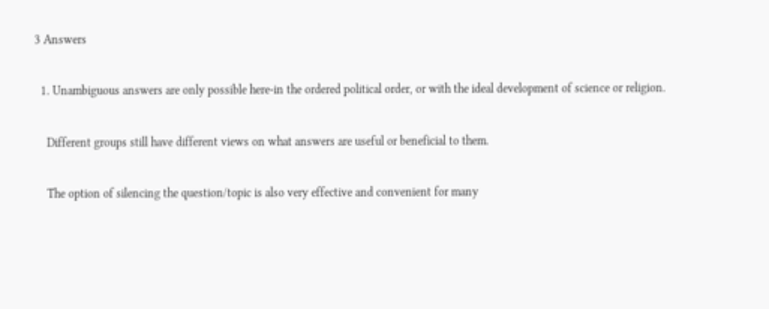3 Answers

  1. Unambiguous answers are only possible here-in the ordered political order, or with the ideal development of science or religion.

    Different groups still have different views on what answers are useful or beneficial to them.

    The option of silencing the question/topic is also very effective and convenient for many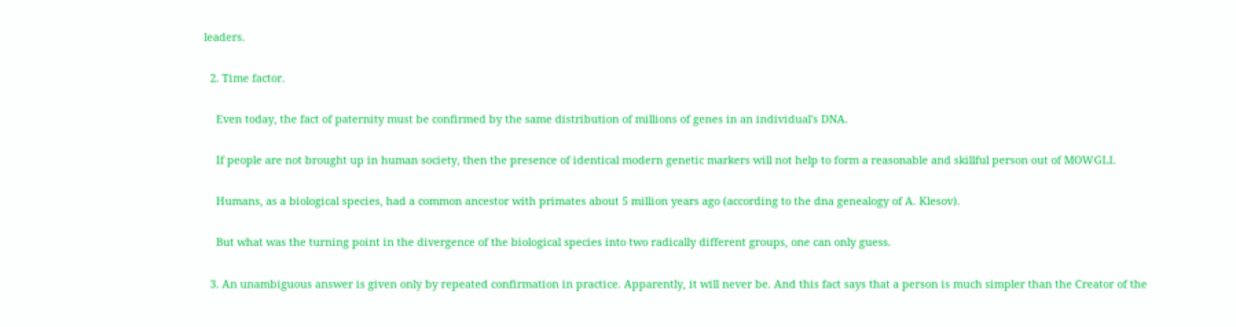leaders.

  2. Time factor.

    Even today, the fact of paternity must be confirmed by the same distribution of millions of genes in an individual's DNA.

    If people are not brought up in human society, then the presence of identical modern genetic markers will not help to form a reasonable and skillful person out of MOWGLI.

    Humans, as a biological species, had a common ancestor with primates about 5 million years ago (according to the dna genealogy of A. Klesov).

    But what was the turning point in the divergence of the biological species into two radically different groups, one can only guess.

  3. An unambiguous answer is given only by repeated confirmation in practice. Apparently, it will never be. And this fact says that a person is much simpler than the Creator of the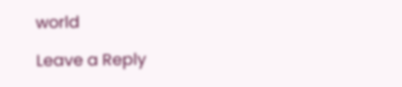world

Leave a Reply